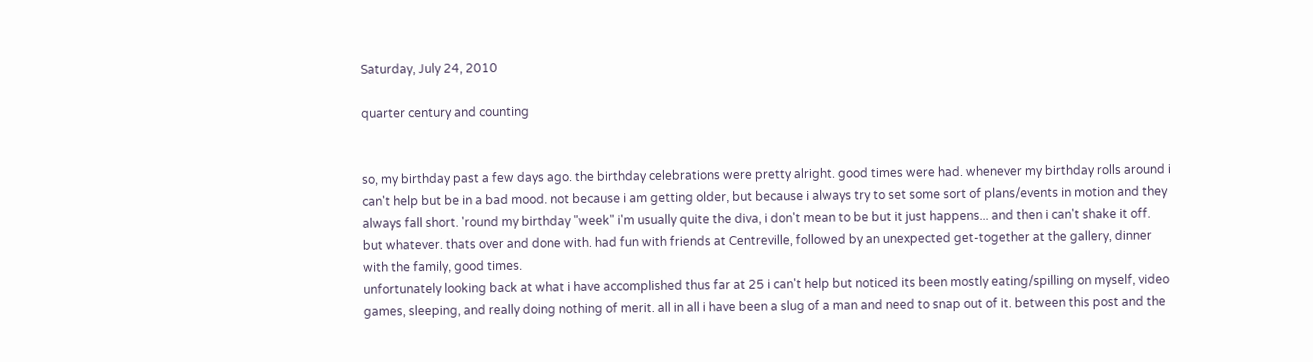Saturday, July 24, 2010

quarter century and counting


so, my birthday past a few days ago. the birthday celebrations were pretty alright. good times were had. whenever my birthday rolls around i can't help but be in a bad mood. not because i am getting older, but because i always try to set some sort of plans/events in motion and they always fall short. 'round my birthday "week" i'm usually quite the diva, i don't mean to be but it just happens... and then i can't shake it off. but whatever. thats over and done with. had fun with friends at Centreville, followed by an unexpected get-together at the gallery, dinner with the family, good times.
unfortunately looking back at what i have accomplished thus far at 25 i can't help but noticed its been mostly eating/spilling on myself, video games, sleeping, and really doing nothing of merit. all in all i have been a slug of a man and need to snap out of it. between this post and the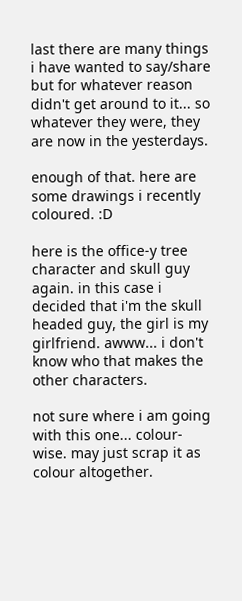last there are many things i have wanted to say/share but for whatever reason didn't get around to it... so whatever they were, they are now in the yesterdays.

enough of that. here are some drawings i recently coloured. :D

here is the office-y tree character and skull guy again. in this case i decided that i'm the skull headed guy, the girl is my girlfriend. awww... i don't know who that makes the other characters.

not sure where i am going with this one... colour-wise. may just scrap it as colour altogether.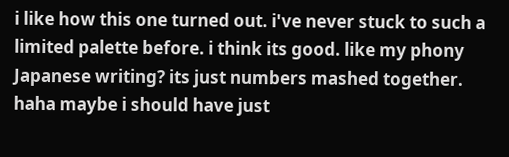i like how this one turned out. i've never stuck to such a limited palette before. i think its good. like my phony Japanese writing? its just numbers mashed together. haha maybe i should have just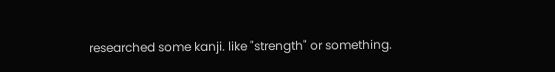researched some kanji. like "strength" or something.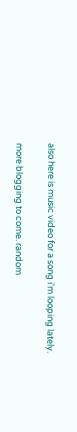also here is music video for a song i'm looping lately.

more blogging to come. random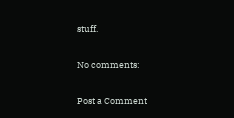stuff.

No comments:

Post a Comment